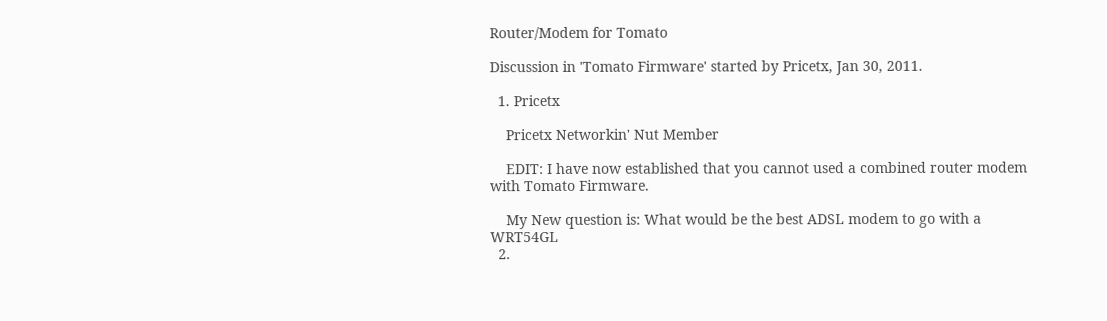Router/Modem for Tomato

Discussion in 'Tomato Firmware' started by Pricetx, Jan 30, 2011.

  1. Pricetx

    Pricetx Networkin' Nut Member

    EDIT: I have now established that you cannot used a combined router modem with Tomato Firmware.

    My New question is: What would be the best ADSL modem to go with a WRT54GL
  2.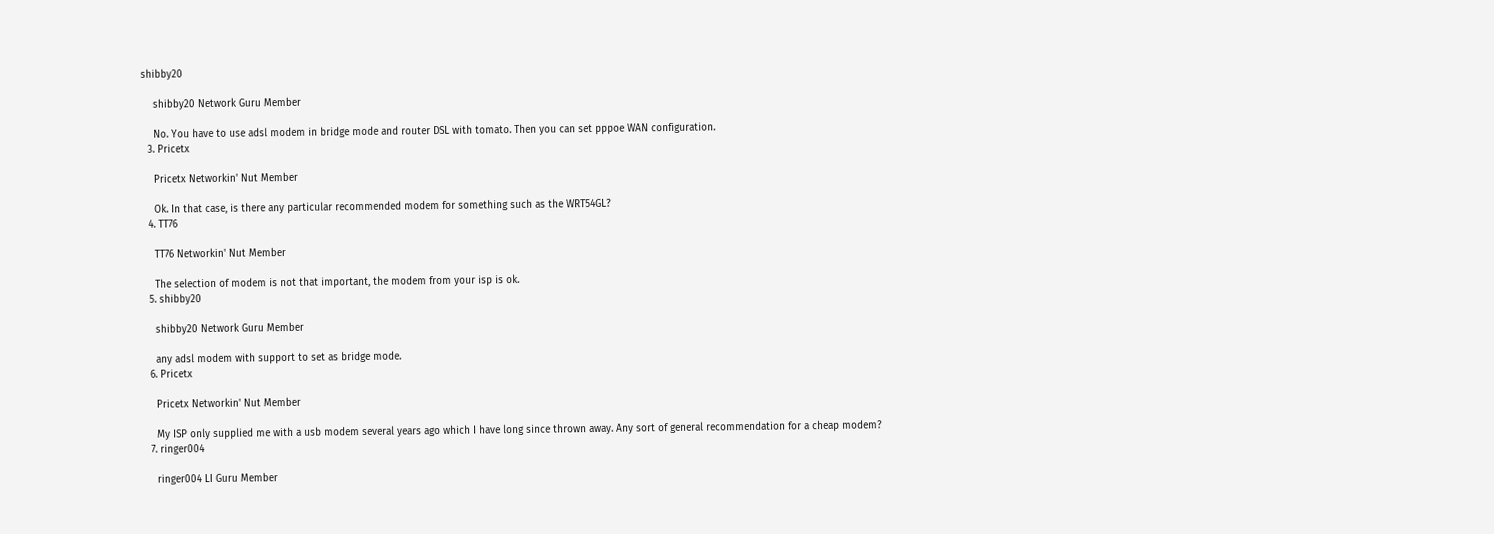shibby20

    shibby20 Network Guru Member

    No. You have to use adsl modem in bridge mode and router DSL with tomato. Then you can set pppoe WAN configuration.
  3. Pricetx

    Pricetx Networkin' Nut Member

    Ok. In that case, is there any particular recommended modem for something such as the WRT54GL?
  4. TT76

    TT76 Networkin' Nut Member

    The selection of modem is not that important, the modem from your isp is ok.
  5. shibby20

    shibby20 Network Guru Member

    any adsl modem with support to set as bridge mode.
  6. Pricetx

    Pricetx Networkin' Nut Member

    My ISP only supplied me with a usb modem several years ago which I have long since thrown away. Any sort of general recommendation for a cheap modem?
  7. ringer004

    ringer004 LI Guru Member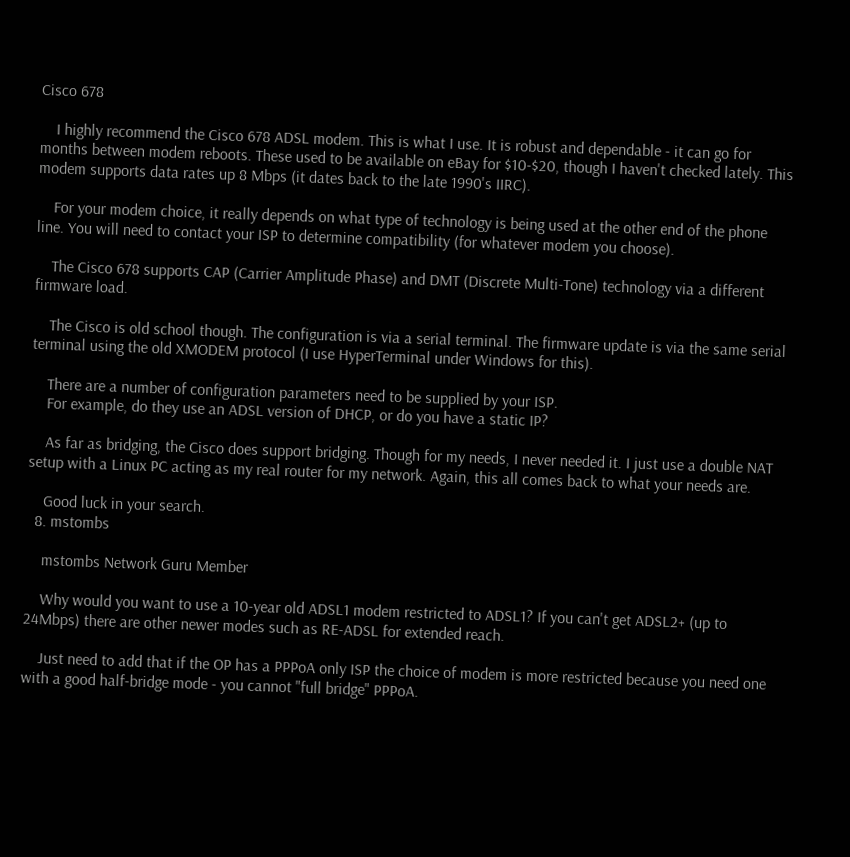Cisco 678

    I highly recommend the Cisco 678 ADSL modem. This is what I use. It is robust and dependable - it can go for months between modem reboots. These used to be available on eBay for $10-$20, though I haven't checked lately. This modem supports data rates up 8 Mbps (it dates back to the late 1990's IIRC).

    For your modem choice, it really depends on what type of technology is being used at the other end of the phone line. You will need to contact your ISP to determine compatibility (for whatever modem you choose).

    The Cisco 678 supports CAP (Carrier Amplitude Phase) and DMT (Discrete Multi-Tone) technology via a different firmware load.

    The Cisco is old school though. The configuration is via a serial terminal. The firmware update is via the same serial terminal using the old XMODEM protocol (I use HyperTerminal under Windows for this).

    There are a number of configuration parameters need to be supplied by your ISP.
    For example, do they use an ADSL version of DHCP, or do you have a static IP?

    As far as bridging, the Cisco does support bridging. Though for my needs, I never needed it. I just use a double NAT setup with a Linux PC acting as my real router for my network. Again, this all comes back to what your needs are.

    Good luck in your search.
  8. mstombs

    mstombs Network Guru Member

    Why would you want to use a 10-year old ADSL1 modem restricted to ADSL1? If you can't get ADSL2+ (up to 24Mbps) there are other newer modes such as RE-ADSL for extended reach.

    Just need to add that if the OP has a PPPoA only ISP the choice of modem is more restricted because you need one with a good half-bridge mode - you cannot "full bridge" PPPoA.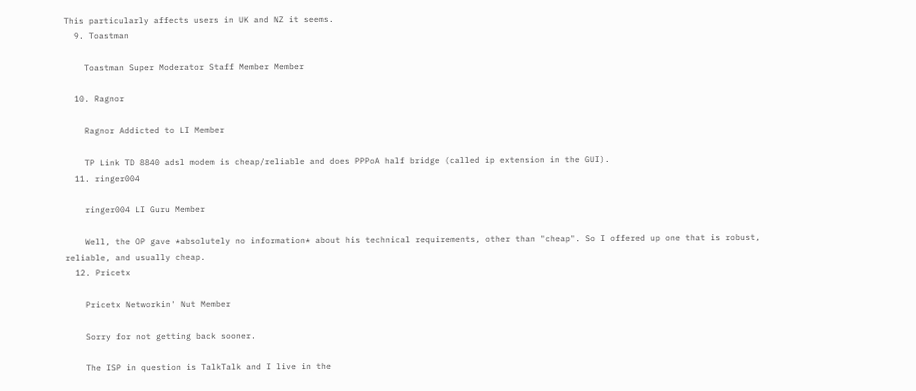This particularly affects users in UK and NZ it seems.
  9. Toastman

    Toastman Super Moderator Staff Member Member

  10. Ragnor

    Ragnor Addicted to LI Member

    TP Link TD 8840 adsl modem is cheap/reliable and does PPPoA half bridge (called ip extension in the GUI).
  11. ringer004

    ringer004 LI Guru Member

    Well, the OP gave *absolutely no information* about his technical requirements, other than "cheap". So I offered up one that is robust, reliable, and usually cheap.
  12. Pricetx

    Pricetx Networkin' Nut Member

    Sorry for not getting back sooner.

    The ISP in question is TalkTalk and I live in the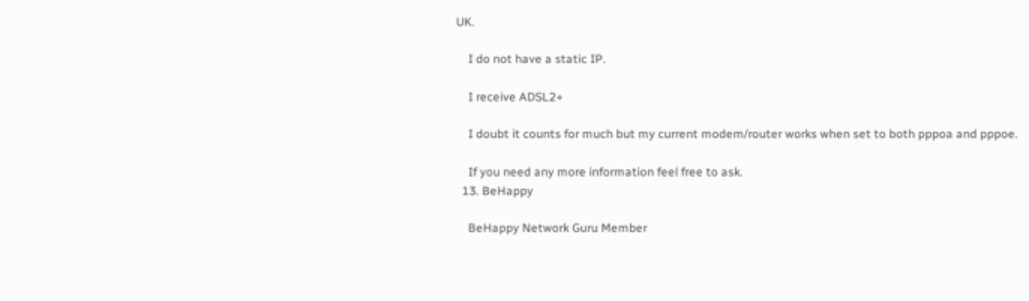UK.

    I do not have a static IP.

    I receive ADSL2+

    I doubt it counts for much but my current modem/router works when set to both pppoa and pppoe.

    If you need any more information feel free to ask.
  13. BeHappy

    BeHappy Network Guru Member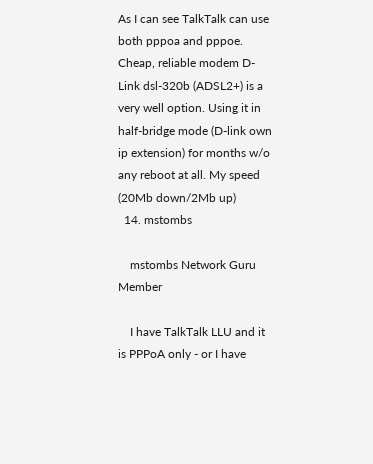As I can see TalkTalk can use both pppoa and pppoe. Cheap, reliable modem D-Link dsl-320b (ADSL2+) is a very well option. Using it in half-bridge mode (D-link own ip extension) for months w/o any reboot at all. My speed (20Mb down/2Mb up)
  14. mstombs

    mstombs Network Guru Member

    I have TalkTalk LLU and it is PPPoA only - or I have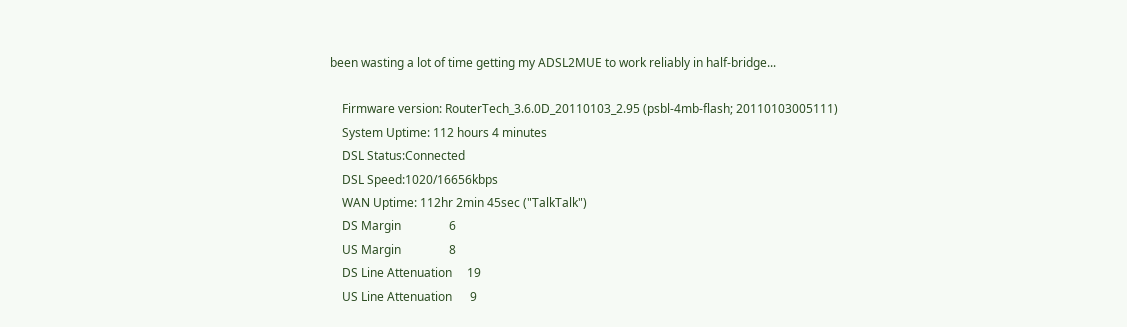been wasting a lot of time getting my ADSL2MUE to work reliably in half-bridge...

    Firmware version: RouterTech_3.6.0D_20110103_2.95 (psbl-4mb-flash; 20110103005111)
    System Uptime: 112 hours 4 minutes
    DSL Status:Connected
    DSL Speed:1020/16656kbps
    WAN Uptime: 112hr 2min 45sec ("TalkTalk")
    DS Margin                6
    US Margin                8
    DS Line Attenuation     19
    US Line Attenuation      9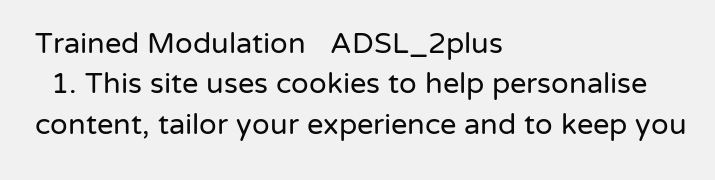Trained Modulation   ADSL_2plus
  1. This site uses cookies to help personalise content, tailor your experience and to keep you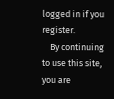logged in if you register.
    By continuing to use this site, you are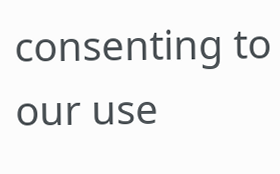consenting to our use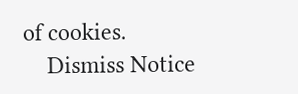of cookies.
    Dismiss Notice